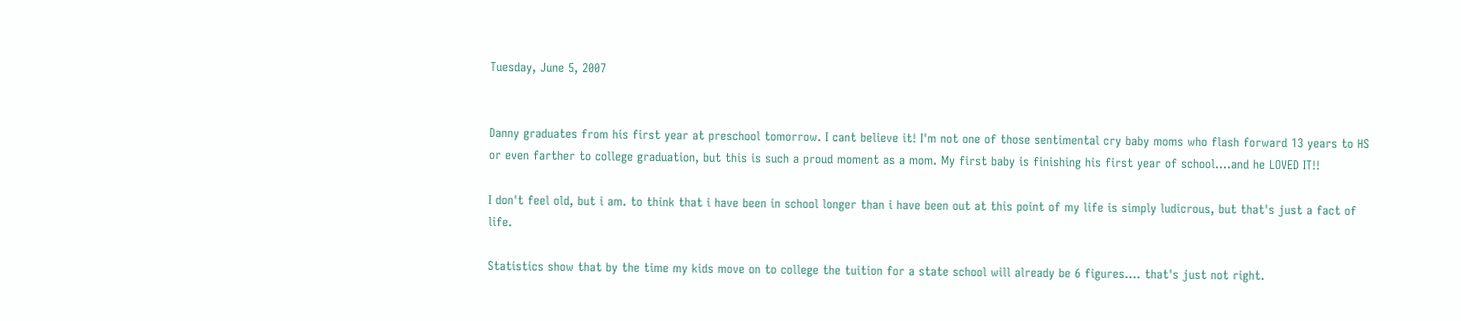Tuesday, June 5, 2007


Danny graduates from his first year at preschool tomorrow. I cant believe it! I'm not one of those sentimental cry baby moms who flash forward 13 years to HS or even farther to college graduation, but this is such a proud moment as a mom. My first baby is finishing his first year of school....and he LOVED IT!!

I don't feel old, but i am. to think that i have been in school longer than i have been out at this point of my life is simply ludicrous, but that's just a fact of life.

Statistics show that by the time my kids move on to college the tuition for a state school will already be 6 figures.... that's just not right.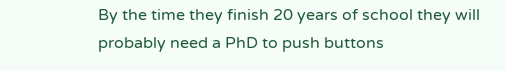By the time they finish 20 years of school they will probably need a PhD to push buttons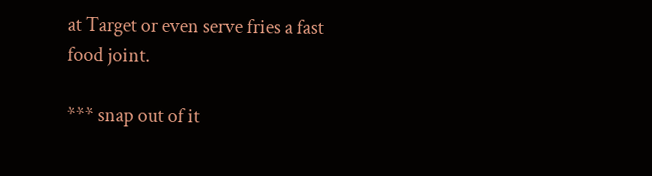at Target or even serve fries a fast food joint.

*** snap out of it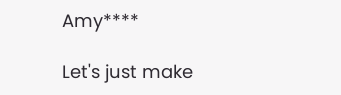Amy****

Let's just make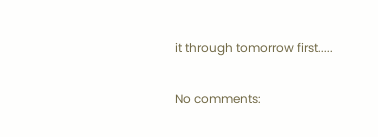it through tomorrow first.....

No comments: